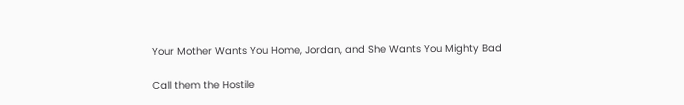Your Mother Wants You Home, Jordan, and She Wants You Mighty Bad

Call them the Hostile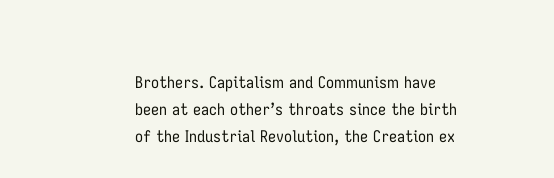Brothers. Capitalism and Communism have been at each other’s throats since the birth of the Industrial Revolution, the Creation ex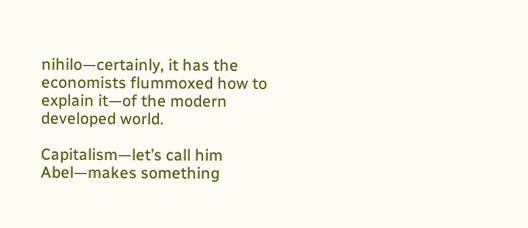nihilo—certainly, it has the economists flummoxed how to explain it—of the modern developed world.

Capitalism—let’s call him Abel—makes something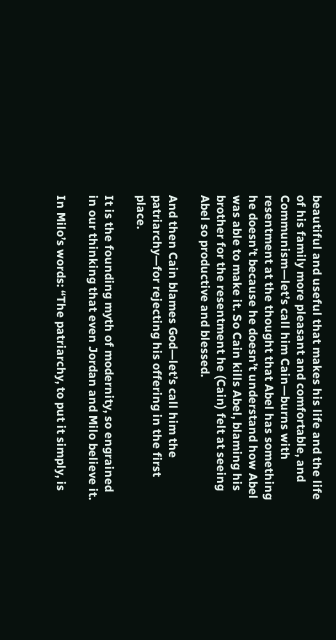beautiful and useful that makes his life and the life of his family more pleasant and comfortable, and Communism—let’s call him Cain—burns with resentment at the thought that Abel has something he doesn’t because he doesn’t understand how Abel was able to make it. So Cain kills Abel, blaming his brother for the resentment he (Cain) felt at seeing Abel so productive and blessed.

And then Cain blames God—let’s call him the patriarchy—for rejecting his offering in the first place.

It is the founding myth of modernity, so engrained in our thinking that even Jordan and Milo believe it.

In Milo’s words: “The patriarchy, to put it simply, is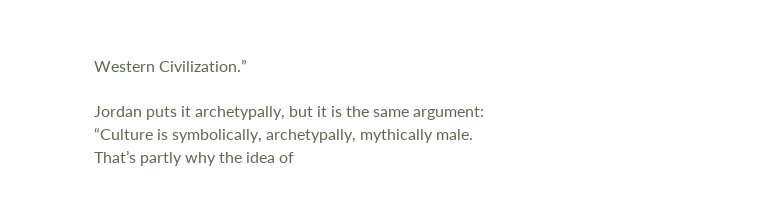Western Civilization.”

Jordan puts it archetypally, but it is the same argument: “Culture is symbolically, archetypally, mythically male. That’s partly why the idea of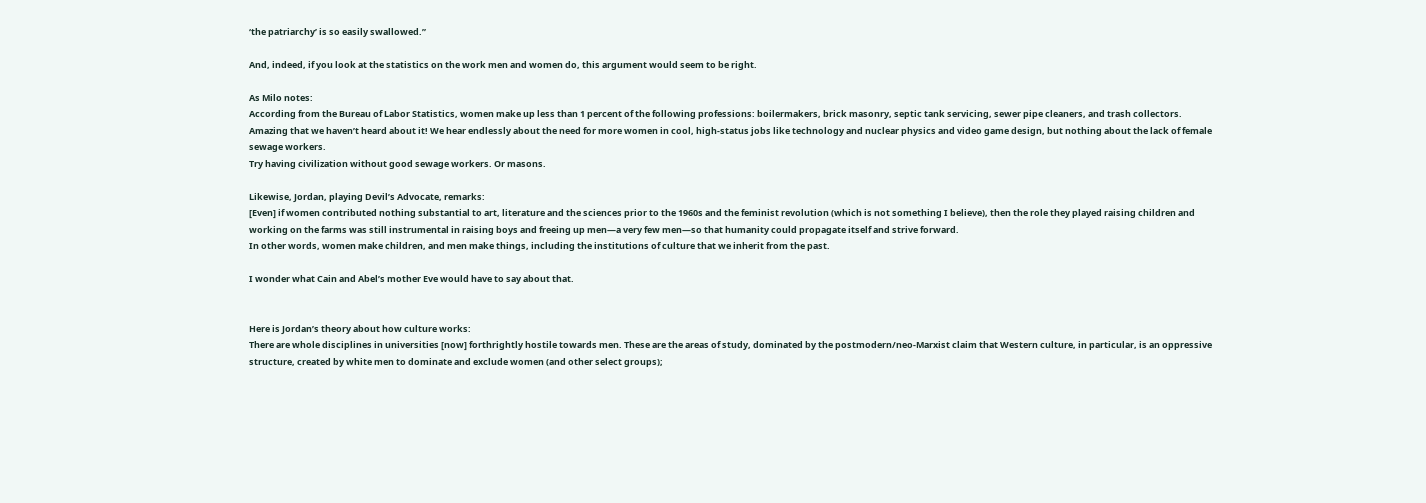‘the patriarchy’ is so easily swallowed.”

And, indeed, if you look at the statistics on the work men and women do, this argument would seem to be right.

As Milo notes:
According from the Bureau of Labor Statistics, women make up less than 1 percent of the following professions: boilermakers, brick masonry, septic tank servicing, sewer pipe cleaners, and trash collectors. Amazing that we haven’t heard about it! We hear endlessly about the need for more women in cool, high-status jobs like technology and nuclear physics and video game design, but nothing about the lack of female sewage workers.
Try having civilization without good sewage workers. Or masons.

Likewise, Jordan, playing Devil’s Advocate, remarks:
[Even] if women contributed nothing substantial to art, literature and the sciences prior to the 1960s and the feminist revolution (which is not something I believe), then the role they played raising children and working on the farms was still instrumental in raising boys and freeing up men—a very few men—so that humanity could propagate itself and strive forward.
In other words, women make children, and men make things, including the institutions of culture that we inherit from the past.

I wonder what Cain and Abel’s mother Eve would have to say about that.


Here is Jordan’s theory about how culture works:
There are whole disciplines in universities [now] forthrightly hostile towards men. These are the areas of study, dominated by the postmodern/neo-Marxist claim that Western culture, in particular, is an oppressive structure, created by white men to dominate and exclude women (and other select groups);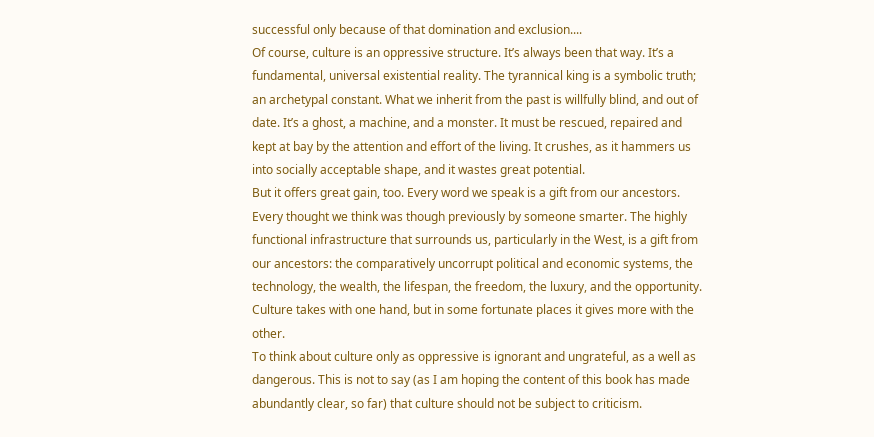successful only because of that domination and exclusion....
Of course, culture is an oppressive structure. It’s always been that way. It’s a fundamental, universal existential reality. The tyrannical king is a symbolic truth; an archetypal constant. What we inherit from the past is willfully blind, and out of date. It’s a ghost, a machine, and a monster. It must be rescued, repaired and kept at bay by the attention and effort of the living. It crushes, as it hammers us into socially acceptable shape, and it wastes great potential.
But it offers great gain, too. Every word we speak is a gift from our ancestors. Every thought we think was though previously by someone smarter. The highly functional infrastructure that surrounds us, particularly in the West, is a gift from our ancestors: the comparatively uncorrupt political and economic systems, the technology, the wealth, the lifespan, the freedom, the luxury, and the opportunity. Culture takes with one hand, but in some fortunate places it gives more with the other.
To think about culture only as oppressive is ignorant and ungrateful, as a well as dangerous. This is not to say (as I am hoping the content of this book has made abundantly clear, so far) that culture should not be subject to criticism.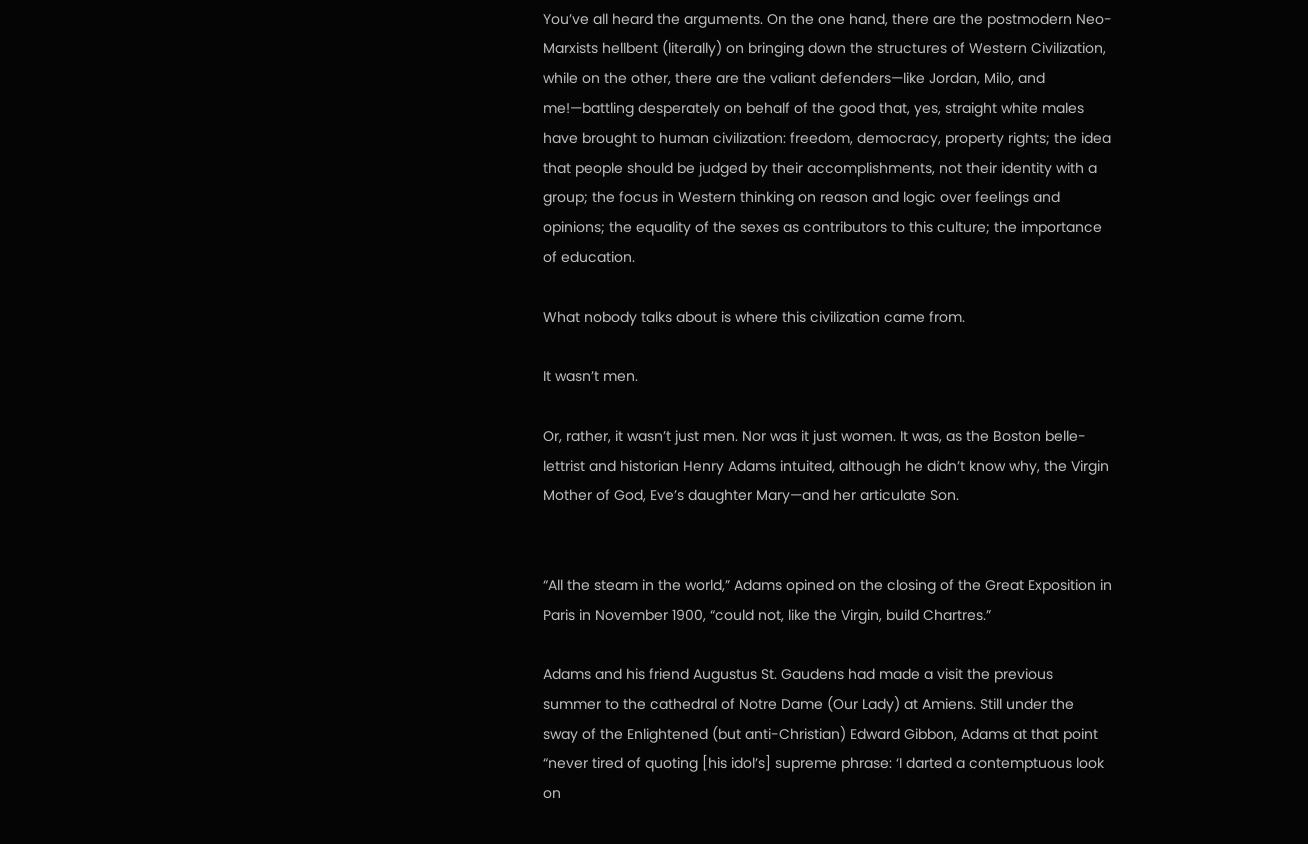You’ve all heard the arguments. On the one hand, there are the postmodern Neo-Marxists hellbent (literally) on bringing down the structures of Western Civilization, while on the other, there are the valiant defenders—like Jordan, Milo, and me!—battling desperately on behalf of the good that, yes, straight white males have brought to human civilization: freedom, democracy, property rights; the idea that people should be judged by their accomplishments, not their identity with a group; the focus in Western thinking on reason and logic over feelings and opinions; the equality of the sexes as contributors to this culture; the importance of education.

What nobody talks about is where this civilization came from.

It wasn’t men.

Or, rather, it wasn’t just men. Nor was it just women. It was, as the Boston belle-lettrist and historian Henry Adams intuited, although he didn’t know why, the Virgin Mother of God, Eve’s daughter Mary—and her articulate Son.


“All the steam in the world,” Adams opined on the closing of the Great Exposition in Paris in November 1900, “could not, like the Virgin, build Chartres.”

Adams and his friend Augustus St. Gaudens had made a visit the previous summer to the cathedral of Notre Dame (Our Lady) at Amiens. Still under the sway of the Enlightened (but anti-Christian) Edward Gibbon, Adams at that point “never tired of quoting [his idol’s] supreme phrase: ‘I darted a contemptuous look on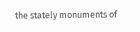the stately monuments of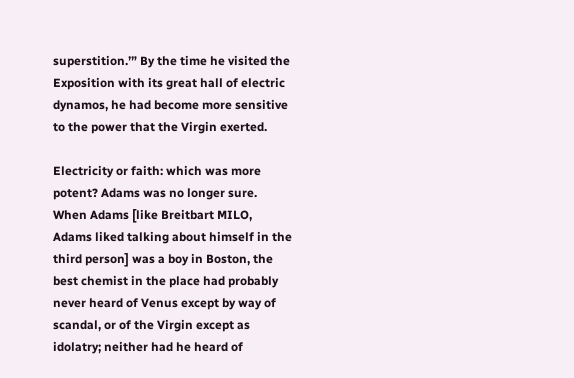superstition.’” By the time he visited the Exposition with its great hall of electric dynamos, he had become more sensitive to the power that the Virgin exerted.

Electricity or faith: which was more potent? Adams was no longer sure.
When Adams [like Breitbart MILO, Adams liked talking about himself in the third person] was a boy in Boston, the best chemist in the place had probably never heard of Venus except by way of scandal, or of the Virgin except as idolatry; neither had he heard of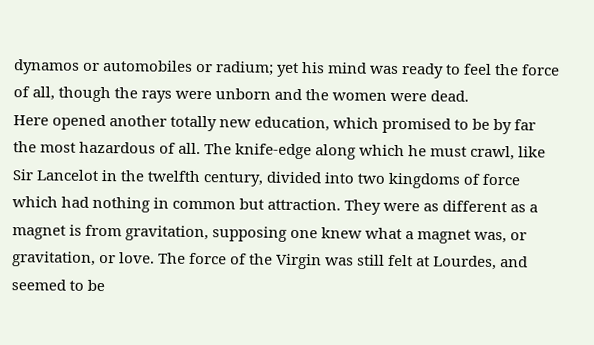dynamos or automobiles or radium; yet his mind was ready to feel the force of all, though the rays were unborn and the women were dead.
Here opened another totally new education, which promised to be by far the most hazardous of all. The knife-edge along which he must crawl, like Sir Lancelot in the twelfth century, divided into two kingdoms of force which had nothing in common but attraction. They were as different as a magnet is from gravitation, supposing one knew what a magnet was, or gravitation, or love. The force of the Virgin was still felt at Lourdes, and seemed to be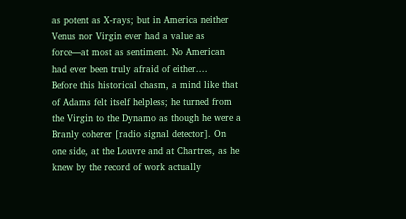as potent as X-rays; but in America neither Venus nor Virgin ever had a value as force—at most as sentiment. No American had ever been truly afraid of either....
Before this historical chasm, a mind like that of Adams felt itself helpless; he turned from the Virgin to the Dynamo as though he were a Branly coherer [radio signal detector]. On one side, at the Louvre and at Chartres, as he knew by the record of work actually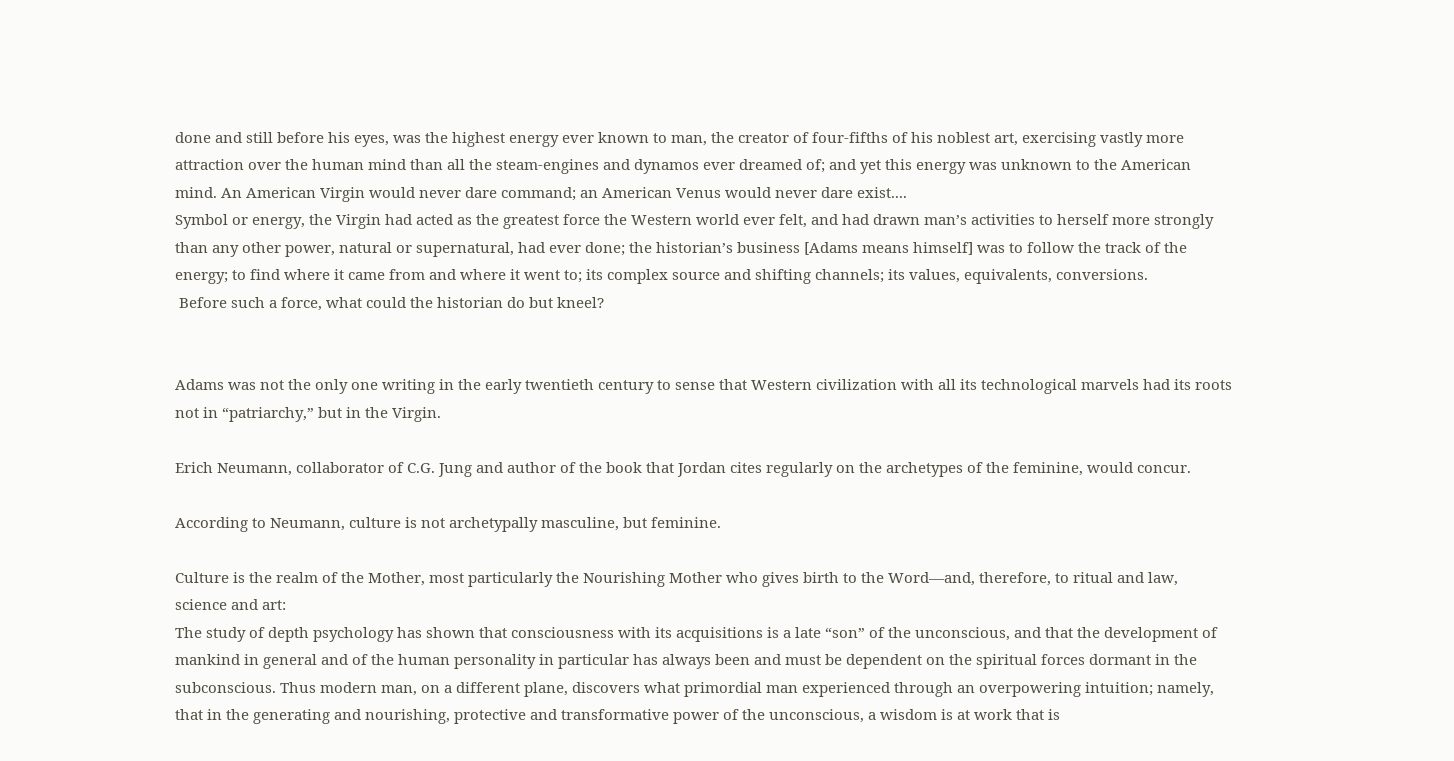done and still before his eyes, was the highest energy ever known to man, the creator of four-fifths of his noblest art, exercising vastly more attraction over the human mind than all the steam-engines and dynamos ever dreamed of; and yet this energy was unknown to the American mind. An American Virgin would never dare command; an American Venus would never dare exist....
Symbol or energy, the Virgin had acted as the greatest force the Western world ever felt, and had drawn man’s activities to herself more strongly than any other power, natural or supernatural, had ever done; the historian’s business [Adams means himself] was to follow the track of the energy; to find where it came from and where it went to; its complex source and shifting channels; its values, equivalents, conversions.
 Before such a force, what could the historian do but kneel?


Adams was not the only one writing in the early twentieth century to sense that Western civilization with all its technological marvels had its roots not in “patriarchy,” but in the Virgin.

Erich Neumann, collaborator of C.G. Jung and author of the book that Jordan cites regularly on the archetypes of the feminine, would concur.

According to Neumann, culture is not archetypally masculine, but feminine.

Culture is the realm of the Mother, most particularly the Nourishing Mother who gives birth to the Word—and, therefore, to ritual and law, science and art:
The study of depth psychology has shown that consciousness with its acquisitions is a late “son” of the unconscious, and that the development of mankind in general and of the human personality in particular has always been and must be dependent on the spiritual forces dormant in the subconscious. Thus modern man, on a different plane, discovers what primordial man experienced through an overpowering intuition; namely, that in the generating and nourishing, protective and transformative power of the unconscious, a wisdom is at work that is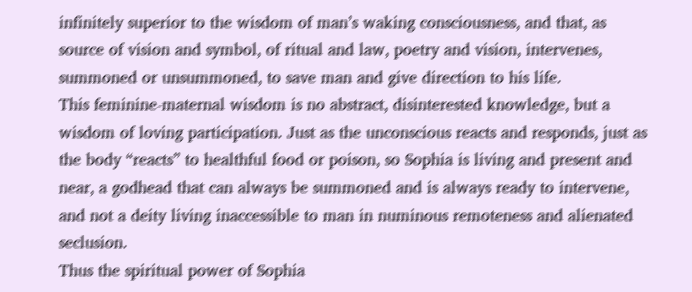infinitely superior to the wisdom of man’s waking consciousness, and that, as source of vision and symbol, of ritual and law, poetry and vision, intervenes, summoned or unsummoned, to save man and give direction to his life.
This feminine-maternal wisdom is no abstract, disinterested knowledge, but a wisdom of loving participation. Just as the unconscious reacts and responds, just as the body “reacts” to healthful food or poison, so Sophia is living and present and near, a godhead that can always be summoned and is always ready to intervene, and not a deity living inaccessible to man in numinous remoteness and alienated seclusion.
Thus the spiritual power of Sophia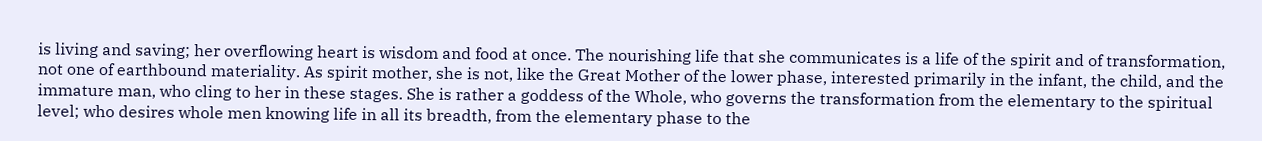is living and saving; her overflowing heart is wisdom and food at once. The nourishing life that she communicates is a life of the spirit and of transformation, not one of earthbound materiality. As spirit mother, she is not, like the Great Mother of the lower phase, interested primarily in the infant, the child, and the immature man, who cling to her in these stages. She is rather a goddess of the Whole, who governs the transformation from the elementary to the spiritual level; who desires whole men knowing life in all its breadth, from the elementary phase to the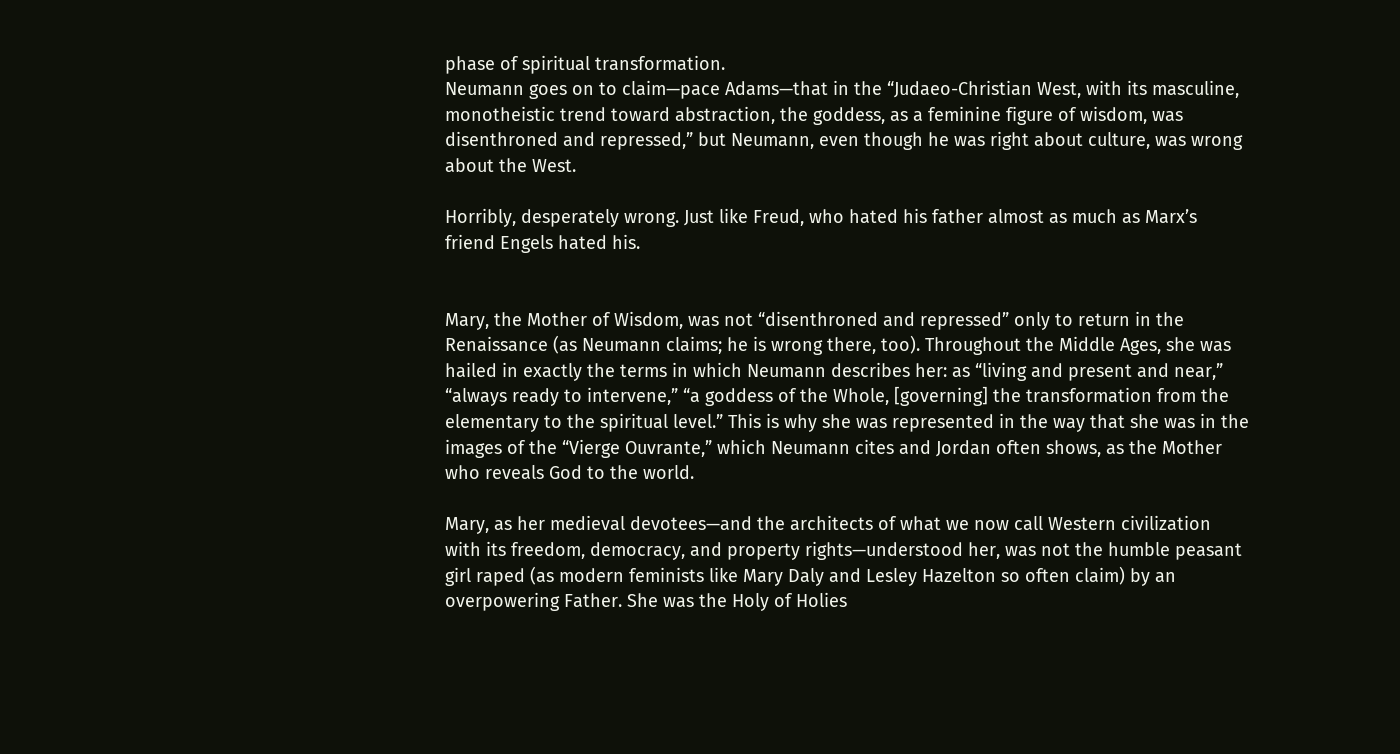phase of spiritual transformation.
Neumann goes on to claim—pace Adams—that in the “Judaeo-Christian West, with its masculine, monotheistic trend toward abstraction, the goddess, as a feminine figure of wisdom, was disenthroned and repressed,” but Neumann, even though he was right about culture, was wrong about the West.

Horribly, desperately wrong. Just like Freud, who hated his father almost as much as Marx’s friend Engels hated his.


Mary, the Mother of Wisdom, was not “disenthroned and repressed” only to return in the Renaissance (as Neumann claims; he is wrong there, too). Throughout the Middle Ages, she was hailed in exactly the terms in which Neumann describes her: as “living and present and near,” “always ready to intervene,” “a goddess of the Whole, [governing] the transformation from the elementary to the spiritual level.” This is why she was represented in the way that she was in the images of the “Vierge Ouvrante,” which Neumann cites and Jordan often shows, as the Mother who reveals God to the world.

Mary, as her medieval devotees—and the architects of what we now call Western civilization with its freedom, democracy, and property rights—understood her, was not the humble peasant girl raped (as modern feminists like Mary Daly and Lesley Hazelton so often claim) by an overpowering Father. She was the Holy of Holies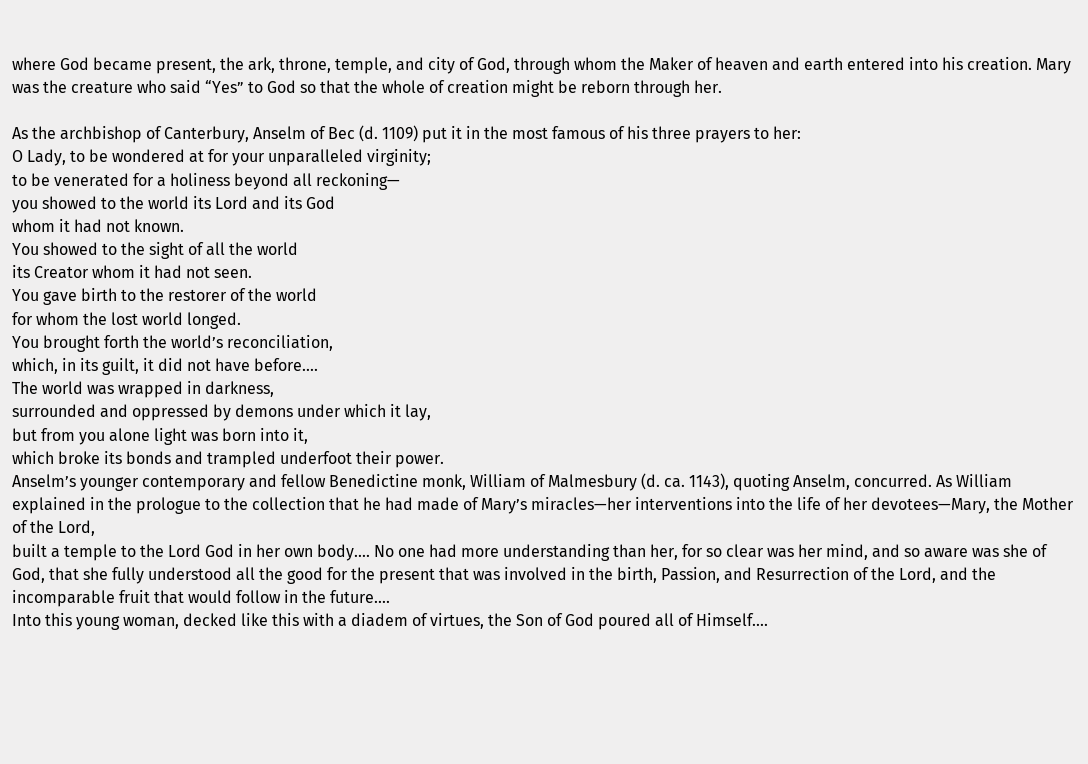where God became present, the ark, throne, temple, and city of God, through whom the Maker of heaven and earth entered into his creation. Mary was the creature who said “Yes” to God so that the whole of creation might be reborn through her.

As the archbishop of Canterbury, Anselm of Bec (d. 1109) put it in the most famous of his three prayers to her:
O Lady, to be wondered at for your unparalleled virginity;
to be venerated for a holiness beyond all reckoning—
you showed to the world its Lord and its God
whom it had not known.
You showed to the sight of all the world
its Creator whom it had not seen.
You gave birth to the restorer of the world
for whom the lost world longed.
You brought forth the world’s reconciliation,
which, in its guilt, it did not have before....
The world was wrapped in darkness,
surrounded and oppressed by demons under which it lay,
but from you alone light was born into it,
which broke its bonds and trampled underfoot their power.
Anselm’s younger contemporary and fellow Benedictine monk, William of Malmesbury (d. ca. 1143), quoting Anselm, concurred. As William explained in the prologue to the collection that he had made of Mary’s miracles—her interventions into the life of her devotees—Mary, the Mother of the Lord,
built a temple to the Lord God in her own body.... No one had more understanding than her, for so clear was her mind, and so aware was she of God, that she fully understood all the good for the present that was involved in the birth, Passion, and Resurrection of the Lord, and the incomparable fruit that would follow in the future....
Into this young woman, decked like this with a diadem of virtues, the Son of God poured all of Himself....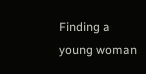Finding a young woman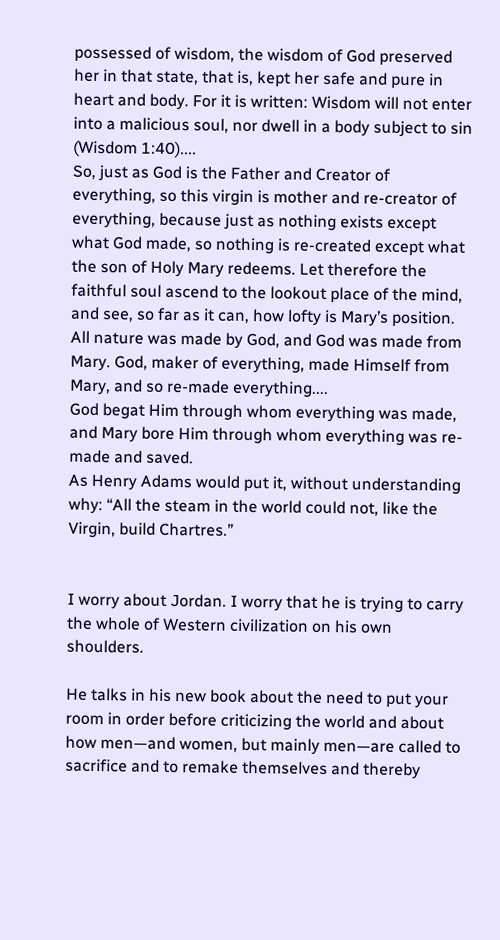possessed of wisdom, the wisdom of God preserved her in that state, that is, kept her safe and pure in heart and body. For it is written: Wisdom will not enter into a malicious soul, nor dwell in a body subject to sin (Wisdom 1:40)....
So, just as God is the Father and Creator of everything, so this virgin is mother and re-creator of everything, because just as nothing exists except what God made, so nothing is re-created except what the son of Holy Mary redeems. Let therefore the faithful soul ascend to the lookout place of the mind, and see, so far as it can, how lofty is Mary’s position. All nature was made by God, and God was made from Mary. God, maker of everything, made Himself from Mary, and so re-made everything....
God begat Him through whom everything was made, and Mary bore Him through whom everything was re-made and saved.
As Henry Adams would put it, without understanding why: “All the steam in the world could not, like the Virgin, build Chartres.”


I worry about Jordan. I worry that he is trying to carry the whole of Western civilization on his own shoulders.

He talks in his new book about the need to put your room in order before criticizing the world and about how men—and women, but mainly men—are called to sacrifice and to remake themselves and thereby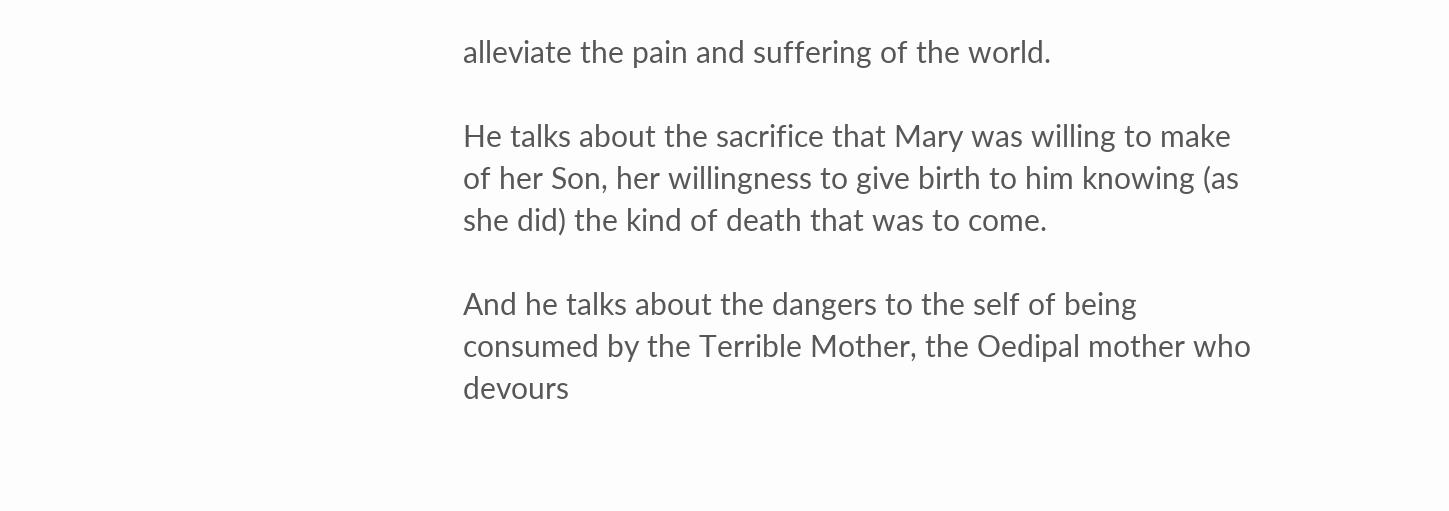alleviate the pain and suffering of the world.

He talks about the sacrifice that Mary was willing to make of her Son, her willingness to give birth to him knowing (as she did) the kind of death that was to come.

And he talks about the dangers to the self of being consumed by the Terrible Mother, the Oedipal mother who devours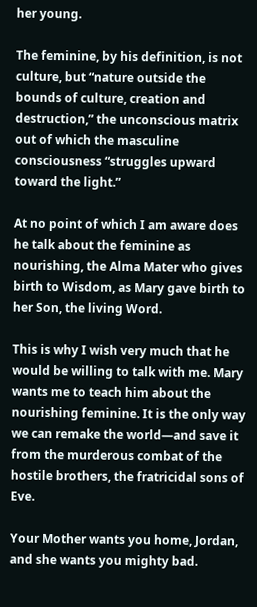her young.

The feminine, by his definition, is not culture, but “nature outside the bounds of culture, creation and destruction,” the unconscious matrix out of which the masculine consciousness “struggles upward toward the light.”

At no point of which I am aware does he talk about the feminine as nourishing, the Alma Mater who gives birth to Wisdom, as Mary gave birth to her Son, the living Word.

This is why I wish very much that he would be willing to talk with me. Mary wants me to teach him about the nourishing feminine. It is the only way we can remake the world—and save it from the murderous combat of the hostile brothers, the fratricidal sons of Eve.

Your Mother wants you home, Jordan, and she wants you mighty bad.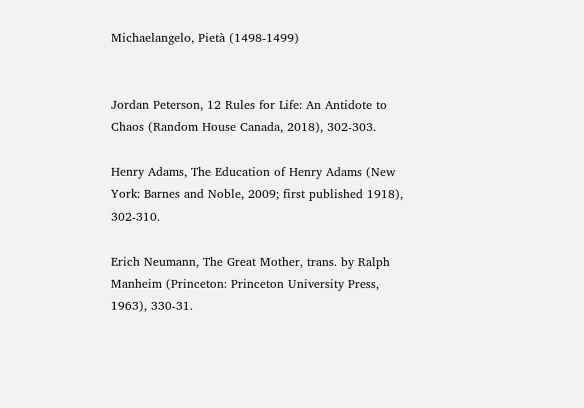Michaelangelo, Pietà (1498-1499)


Jordan Peterson, 12 Rules for Life: An Antidote to Chaos (Random House Canada, 2018), 302-303.

Henry Adams, The Education of Henry Adams (New York: Barnes and Noble, 2009; first published 1918), 302-310.

Erich Neumann, The Great Mother, trans. by Ralph Manheim (Princeton: Princeton University Press, 1963), 330-31.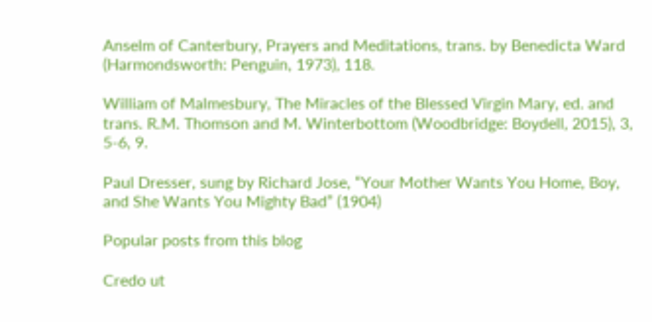Anselm of Canterbury, Prayers and Meditations, trans. by Benedicta Ward (Harmondsworth: Penguin, 1973), 118.

William of Malmesbury, The Miracles of the Blessed Virgin Mary, ed. and trans. R.M. Thomson and M. Winterbottom (Woodbridge: Boydell, 2015), 3, 5-6, 9.

Paul Dresser, sung by Richard Jose, “Your Mother Wants You Home, Boy, and She Wants You Mighty Bad” (1904)

Popular posts from this blog

Credo ut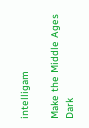intelligam

Make the Middle Ages Dark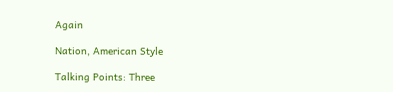Again

Nation, American Style

Talking Points: Three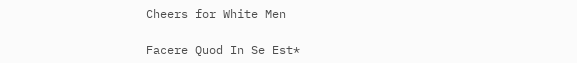Cheers for White Men

Facere Quod In Se Est*